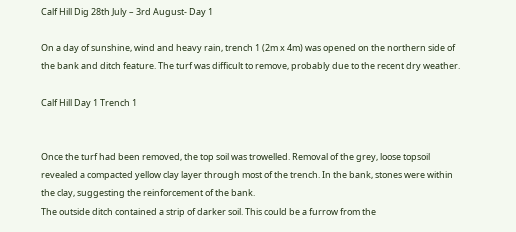Calf Hill Dig 28th July – 3rd August- Day 1

On a day of sunshine, wind and heavy rain, trench 1 (2m x 4m) was opened on the northern side of
the bank and ditch feature. The turf was difficult to remove, probably due to the recent dry weather.

Calf Hill Day 1 Trench 1


Once the turf had been removed, the top soil was trowelled. Removal of the grey, loose topsoil
revealed a compacted yellow clay layer through most of the trench. In the bank, stones were within
the clay, suggesting the reinforcement of the bank.
The outside ditch contained a strip of darker soil. This could be a furrow from the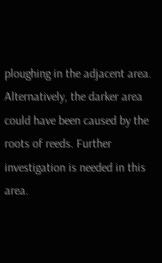ploughing in the adjacent area. Alternatively, the darker area could have been caused by the roots of reeds. Further investigation is needed in this area.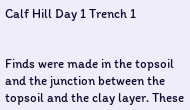Calf Hill Day 1 Trench 1


Finds were made in the topsoil and the junction between the topsoil and the clay layer. These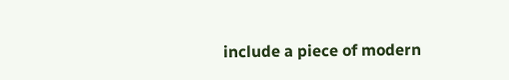include a piece of modern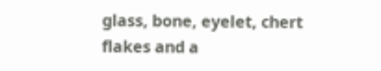glass, bone, eyelet, chert flakes and a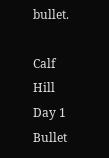bullet.

Calf Hill Day 1 Bullet